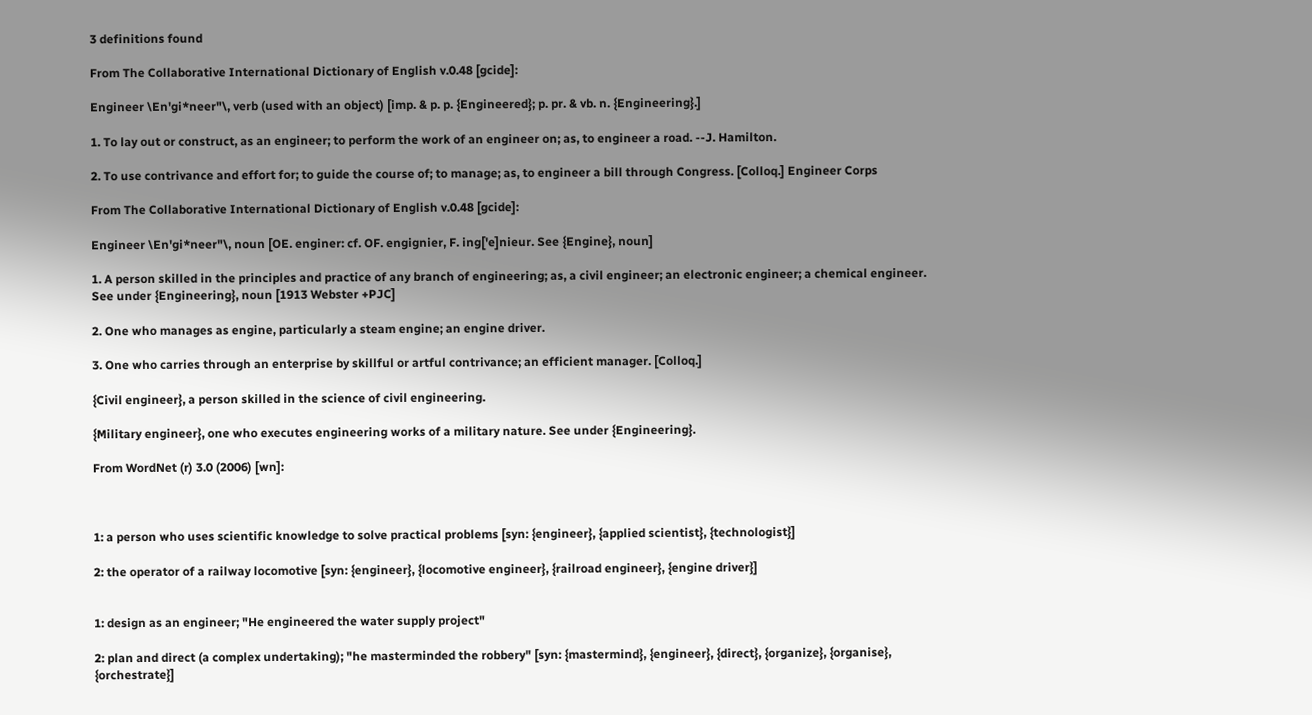3 definitions found

From The Collaborative International Dictionary of English v.0.48 [gcide]:

Engineer \En'gi*neer"\, verb (used with an object) [imp. & p. p. {Engineered}; p. pr. & vb. n. {Engineering}.]

1. To lay out or construct, as an engineer; to perform the work of an engineer on; as, to engineer a road. --J. Hamilton.

2. To use contrivance and effort for; to guide the course of; to manage; as, to engineer a bill through Congress. [Colloq.] Engineer Corps

From The Collaborative International Dictionary of English v.0.48 [gcide]:

Engineer \En'gi*neer"\, noun [OE. enginer: cf. OF. engignier, F. ing['e]nieur. See {Engine}, noun]

1. A person skilled in the principles and practice of any branch of engineering; as, a civil engineer; an electronic engineer; a chemical engineer. See under {Engineering}, noun [1913 Webster +PJC]

2. One who manages as engine, particularly a steam engine; an engine driver.

3. One who carries through an enterprise by skillful or artful contrivance; an efficient manager. [Colloq.]

{Civil engineer}, a person skilled in the science of civil engineering.

{Military engineer}, one who executes engineering works of a military nature. See under {Engineering}.

From WordNet (r) 3.0 (2006) [wn]:



1: a person who uses scientific knowledge to solve practical problems [syn: {engineer}, {applied scientist}, {technologist}]

2: the operator of a railway locomotive [syn: {engineer}, {locomotive engineer}, {railroad engineer}, {engine driver}]


1: design as an engineer; "He engineered the water supply project"

2: plan and direct (a complex undertaking); "he masterminded the robbery" [syn: {mastermind}, {engineer}, {direct}, {organize}, {organise}, {orchestrate}]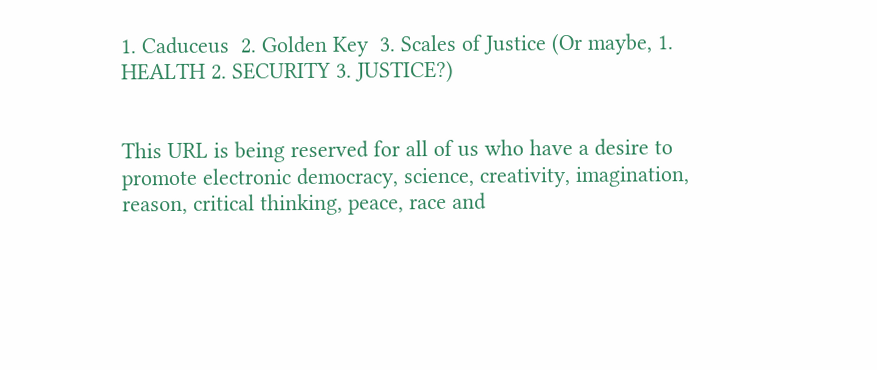1. Caduceus  2. Golden Key  3. Scales of Justice (Or maybe, 1. HEALTH 2. SECURITY 3. JUSTICE?)


This URL is being reserved for all of us who have a desire to promote electronic democracy, science, creativity, imagination, reason, critical thinking, peace, race and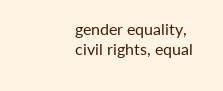gender equality, civil rights, equal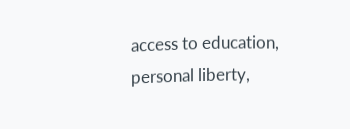access to education, personal liberty,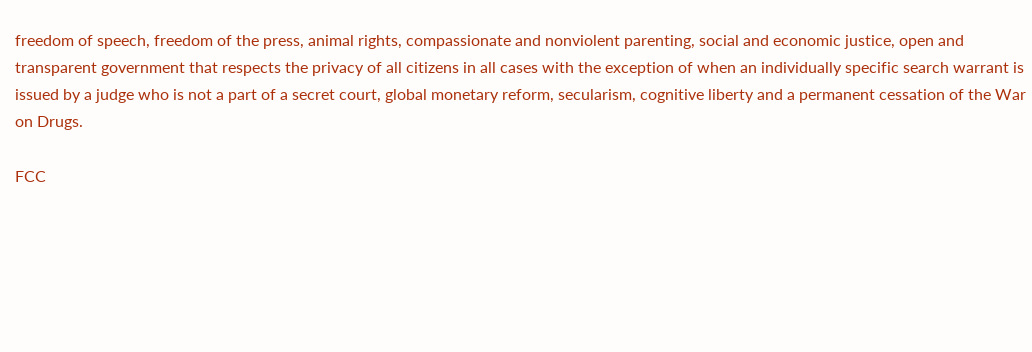freedom of speech, freedom of the press, animal rights, compassionate and nonviolent parenting, social and economic justice, open and transparent government that respects the privacy of all citizens in all cases with the exception of when an individually specific search warrant is issued by a judge who is not a part of a secret court, global monetary reform, secularism, cognitive liberty and a permanent cessation of the War on Drugs.

FCC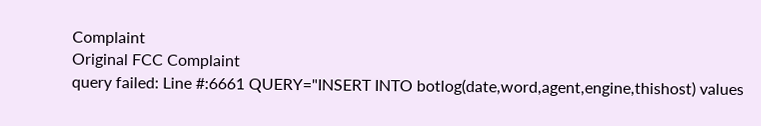Complaint
Original FCC Complaint
query failed: Line #:6661 QUERY="INSERT INTO botlog(date,word,agent,engine,thishost) values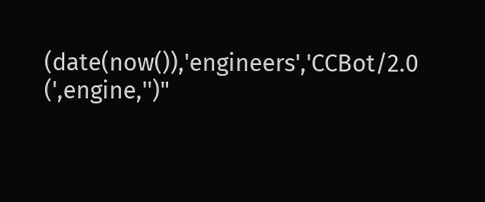(date(now()),'engineers','CCBot/2.0 (',engine,'')"